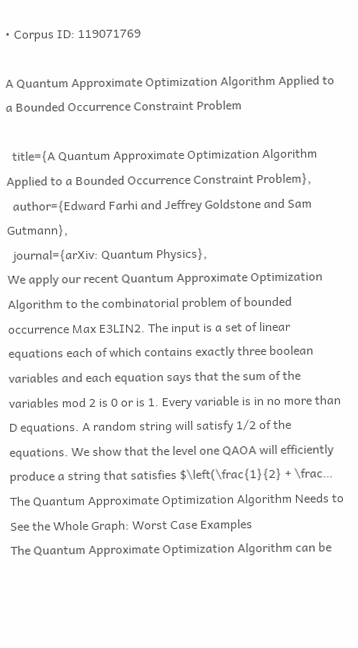• Corpus ID: 119071769

A Quantum Approximate Optimization Algorithm Applied to a Bounded Occurrence Constraint Problem

  title={A Quantum Approximate Optimization Algorithm Applied to a Bounded Occurrence Constraint Problem},
  author={Edward Farhi and Jeffrey Goldstone and Sam Gutmann},
  journal={arXiv: Quantum Physics},
We apply our recent Quantum Approximate Optimization Algorithm to the combinatorial problem of bounded occurrence Max E3LIN2. The input is a set of linear equations each of which contains exactly three boolean variables and each equation says that the sum of the variables mod 2 is 0 or is 1. Every variable is in no more than D equations. A random string will satisfy 1/2 of the equations. We show that the level one QAOA will efficiently produce a string that satisfies $\left(\frac{1}{2} + \frac…
The Quantum Approximate Optimization Algorithm Needs to See the Whole Graph: Worst Case Examples
The Quantum Approximate Optimization Algorithm can be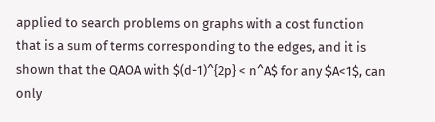applied to search problems on graphs with a cost function that is a sum of terms corresponding to the edges, and it is shown that the QAOA with $(d-1)^{2p} < n^A$ for any $A<1$, can only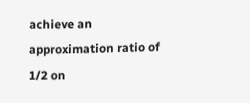achieve an approximation ratio of 1/2 on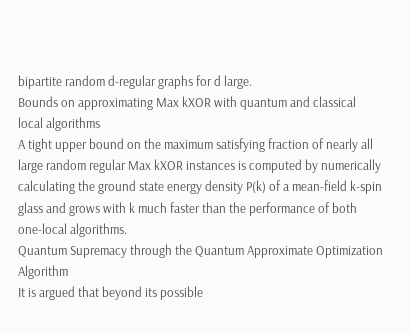bipartite random d-regular graphs for d large.
Bounds on approximating Max kXOR with quantum and classical local algorithms
A tight upper bound on the maximum satisfying fraction of nearly all large random regular Max kXOR instances is computed by numerically calculating the ground state energy density P(k) of a mean-field k-spin glass and grows with k much faster than the performance of both one-local algorithms.
Quantum Supremacy through the Quantum Approximate Optimization Algorithm
It is argued that beyond its possible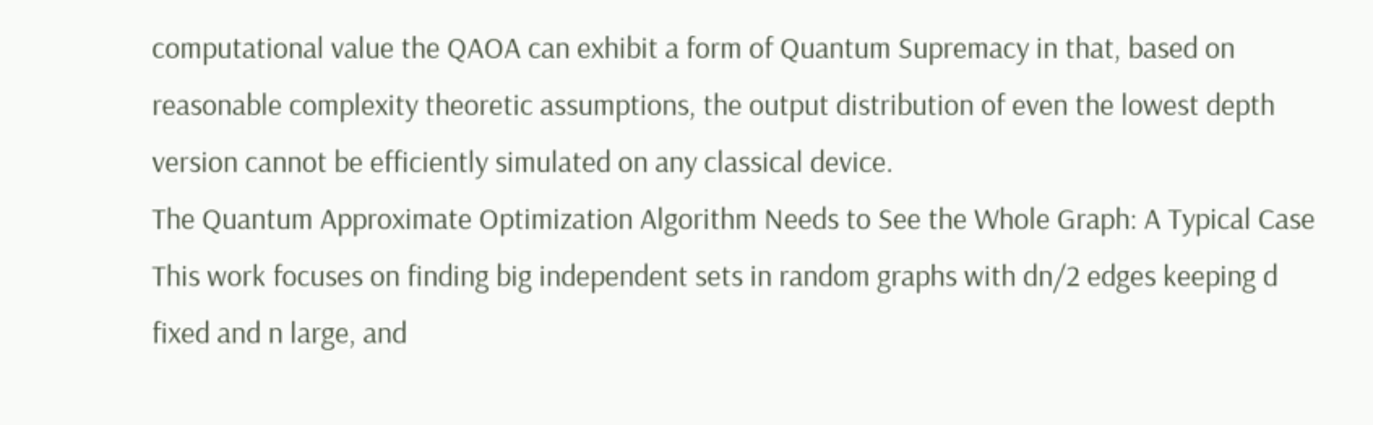computational value the QAOA can exhibit a form of Quantum Supremacy in that, based on reasonable complexity theoretic assumptions, the output distribution of even the lowest depth version cannot be efficiently simulated on any classical device.
The Quantum Approximate Optimization Algorithm Needs to See the Whole Graph: A Typical Case
This work focuses on finding big independent sets in random graphs with dn/2 edges keeping d fixed and n large, and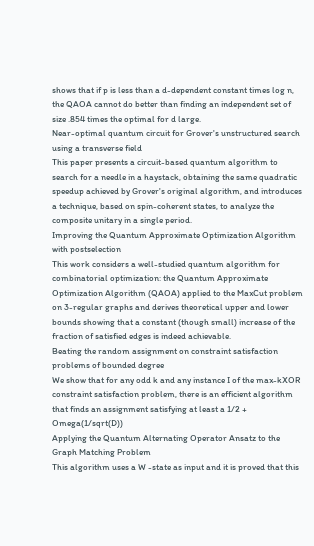shows that if p is less than a d-dependent constant times log n, the QAOA cannot do better than finding an independent set of size .854 times the optimal for d large.
Near-optimal quantum circuit for Grover's unstructured search using a transverse field
This paper presents a circuit-based quantum algorithm to search for a needle in a haystack, obtaining the same quadratic speedup achieved by Grover's original algorithm, and introduces a technique, based on spin-coherent states, to analyze the composite unitary in a single period.
Improving the Quantum Approximate Optimization Algorithm with postselection
This work considers a well-studied quantum algorithm for combinatorial optimization: the Quantum Approximate Optimization Algorithm (QAOA) applied to the MaxCut problem on 3-regular graphs and derives theoretical upper and lower bounds showing that a constant (though small) increase of the fraction of satisfied edges is indeed achievable.
Beating the random assignment on constraint satisfaction problems of bounded degree
We show that for any odd k and any instance I of the max-kXOR constraint satisfaction problem, there is an efficient algorithm that finds an assignment satisfying at least a 1/2 + Omega(1/sqrt(D))
Applying the Quantum Alternating Operator Ansatz to the Graph Matching Problem
This algorithm uses a W -state as input and it is proved that this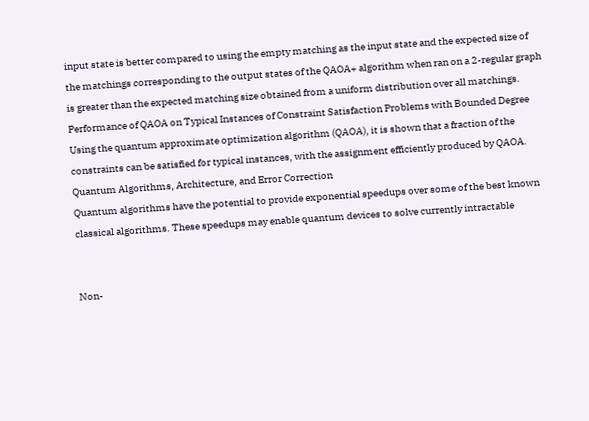input state is better compared to using the empty matching as the input state and the expected size of the matchings corresponding to the output states of the QAOA+ algorithm when ran on a 2-regular graph is greater than the expected matching size obtained from a uniform distribution over all matchings.
Performance of QAOA on Typical Instances of Constraint Satisfaction Problems with Bounded Degree
Using the quantum approximate optimization algorithm (QAOA), it is shown that a fraction of the constraints can be satisfied for typical instances, with the assignment efficiently produced by QAOA.
Quantum Algorithms, Architecture, and Error Correction
Quantum algorithms have the potential to provide exponential speedups over some of the best known classical algorithms. These speedups may enable quantum devices to solve currently intractable


Non-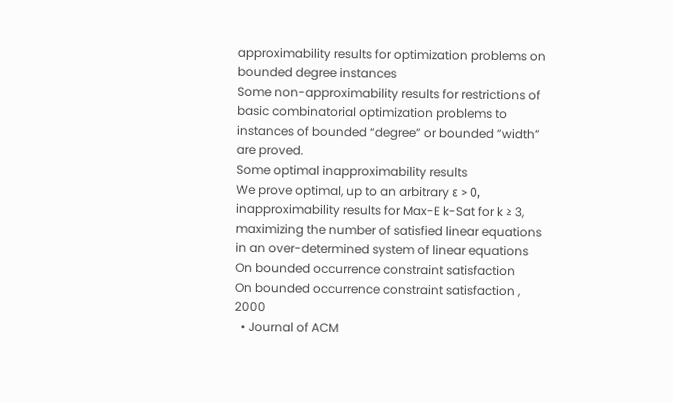approximability results for optimization problems on bounded degree instances
Some non-approximability results for restrictions of basic combinatorial optimization problems to instances of bounded “degree” or bounded ”width” are proved.
Some optimal inapproximability results
We prove optimal, up to an arbitrary ε > 0, inapproximability results for Max-E k-Sat for k ≥ 3, maximizing the number of satisfied linear equations in an over-determined system of linear equations
On bounded occurrence constraint satisfaction
On bounded occurrence constraint satisfaction , 2000
  • Journal of ACM